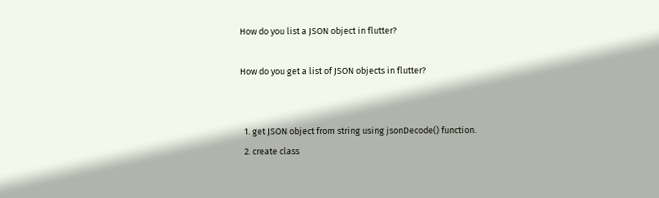How do you list a JSON object in flutter?

How do you get a list of JSON objects in flutter?


  1. get JSON object from string using jsonDecode() function.
  2. create class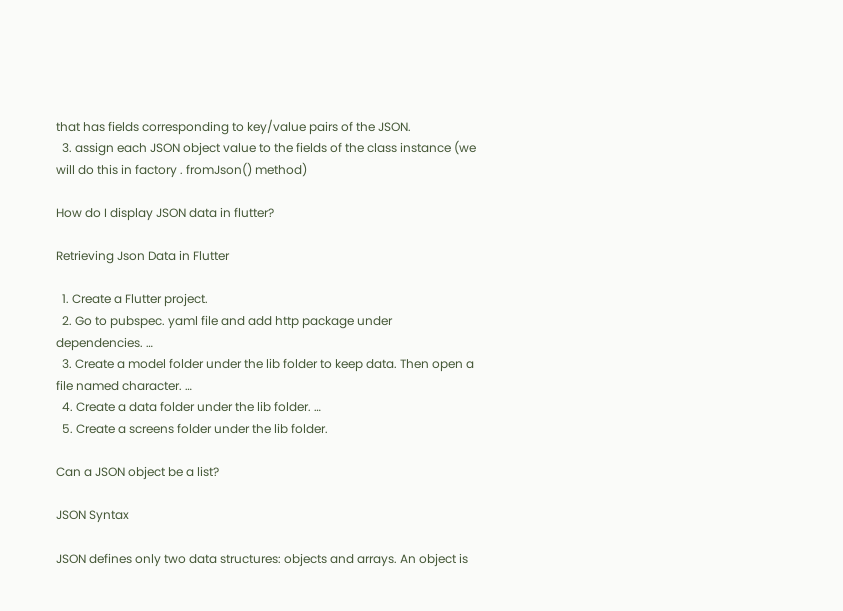that has fields corresponding to key/value pairs of the JSON.
  3. assign each JSON object value to the fields of the class instance (we will do this in factory . fromJson() method)

How do I display JSON data in flutter?

Retrieving Json Data in Flutter

  1. Create a Flutter project.
  2. Go to pubspec. yaml file and add http package under dependencies. …
  3. Create a model folder under the lib folder to keep data. Then open a file named character. …
  4. Create a data folder under the lib folder. …
  5. Create a screens folder under the lib folder.

Can a JSON object be a list?

JSON Syntax

JSON defines only two data structures: objects and arrays. An object is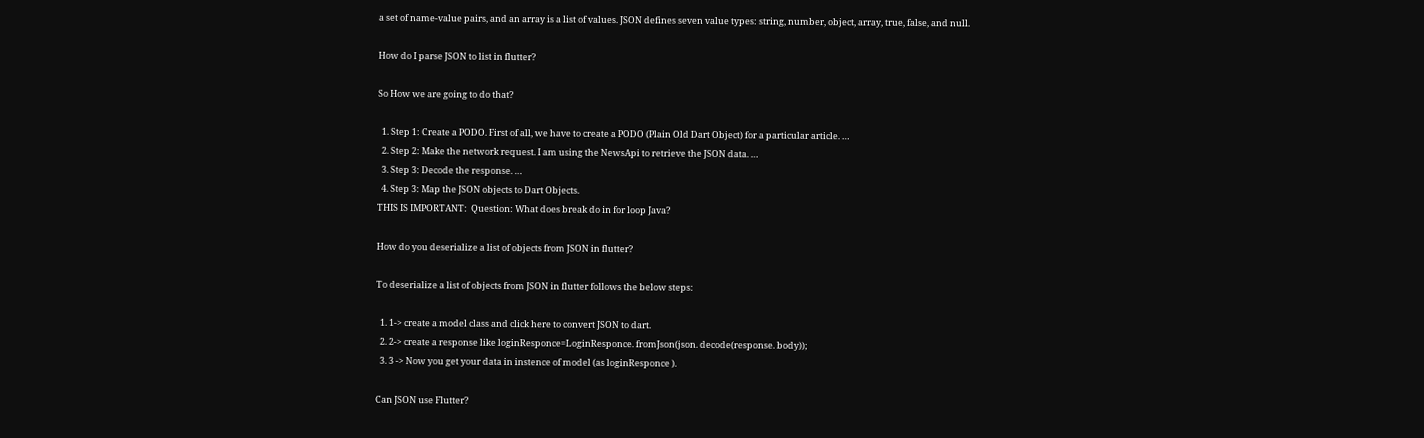a set of name-value pairs, and an array is a list of values. JSON defines seven value types: string, number, object, array, true, false, and null.

How do I parse JSON to list in flutter?

So How we are going to do that?

  1. Step 1: Create a PODO. First of all, we have to create a PODO (Plain Old Dart Object) for a particular article. …
  2. Step 2: Make the network request. I am using the NewsApi to retrieve the JSON data. …
  3. Step 3: Decode the response. …
  4. Step 3: Map the JSON objects to Dart Objects.
THIS IS IMPORTANT:  Question: What does break do in for loop Java?

How do you deserialize a list of objects from JSON in flutter?

To deserialize a list of objects from JSON in flutter follows the below steps:

  1. 1-> create a model class and click here to convert JSON to dart.
  2. 2-> create a response like loginResponce=LoginResponce. fromJson(json. decode(response. body));
  3. 3 -> Now you get your data in instence of model (as loginResponce ).

Can JSON use Flutter?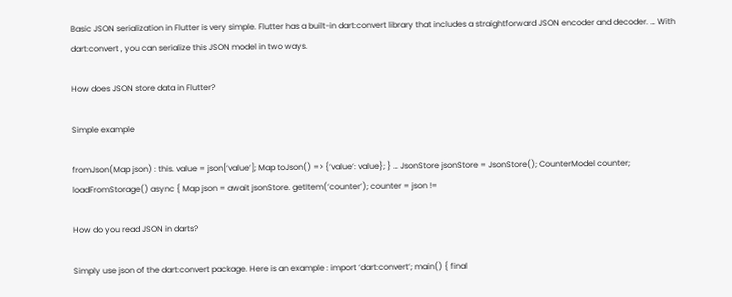Basic JSON serialization in Flutter is very simple. Flutter has a built-in dart:convert library that includes a straightforward JSON encoder and decoder. … With dart:convert , you can serialize this JSON model in two ways.

How does JSON store data in Flutter?

Simple example

fromJson(Map json) : this. value = json[‘value’]; Map toJson() => {‘value’: value}; } … JsonStore jsonStore = JsonStore(); CounterModel counter; loadFromStorage() async { Map json = await jsonStore. getItem(‘counter’); counter = json !=

How do you read JSON in darts?

Simply use json of the dart:convert package. Here is an example : import ‘dart:convert’; main() { final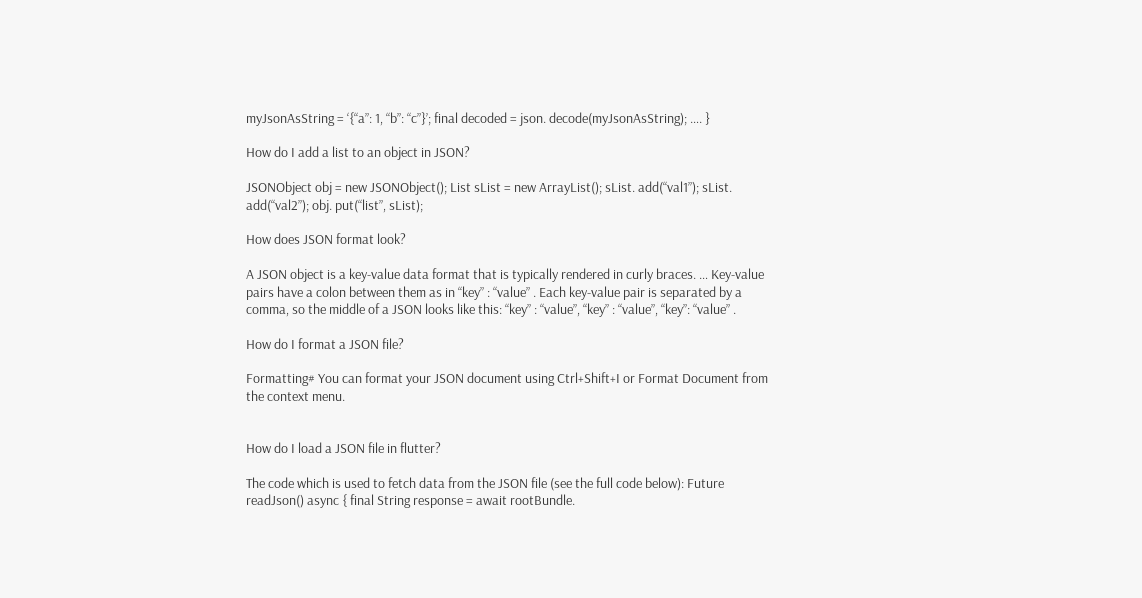myJsonAsString = ‘{“a”: 1, “b”: “c”}’; final decoded = json. decode(myJsonAsString); …. }

How do I add a list to an object in JSON?

JSONObject obj = new JSONObject(); List sList = new ArrayList(); sList. add(“val1”); sList. add(“val2”); obj. put(“list”, sList);

How does JSON format look?

A JSON object is a key-value data format that is typically rendered in curly braces. … Key-value pairs have a colon between them as in “key” : “value” . Each key-value pair is separated by a comma, so the middle of a JSON looks like this: “key” : “value”, “key” : “value”, “key”: “value” .

How do I format a JSON file?

Formatting# You can format your JSON document using Ctrl+Shift+I or Format Document from the context menu.


How do I load a JSON file in flutter?

The code which is used to fetch data from the JSON file (see the full code below): Future readJson() async { final String response = await rootBundle.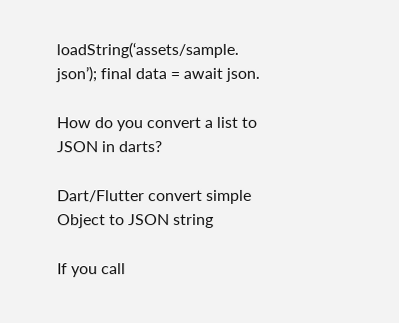loadString(‘assets/sample. json’); final data = await json.

How do you convert a list to JSON in darts?

Dart/Flutter convert simple Object to JSON string

If you call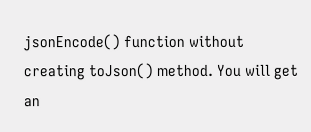jsonEncode() function without creating toJson() method. You will get an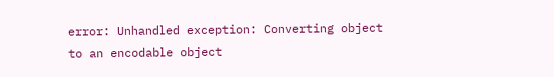error: Unhandled exception: Converting object to an encodable object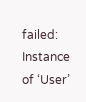failed: Instance of ‘User’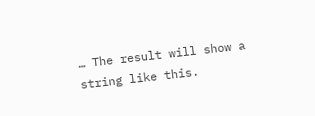… The result will show a string like this.